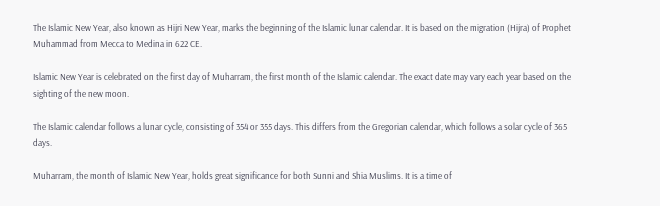The Islamic New Year, also known as Hijri New Year, marks the beginning of the Islamic lunar calendar. It is based on the migration (Hijra) of Prophet Muhammad from Mecca to Medina in 622 CE.

Islamic New Year is celebrated on the first day of Muharram, the first month of the Islamic calendar. The exact date may vary each year based on the sighting of the new moon.

The Islamic calendar follows a lunar cycle, consisting of 354 or 355 days. This differs from the Gregorian calendar, which follows a solar cycle of 365 days.

Muharram, the month of Islamic New Year, holds great significance for both Sunni and Shia Muslims. It is a time of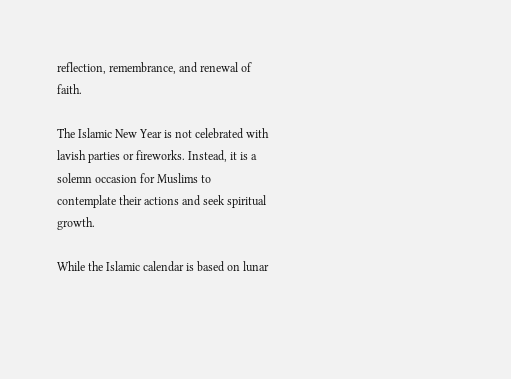reflection, remembrance, and renewal of faith.

The Islamic New Year is not celebrated with lavish parties or fireworks. Instead, it is a solemn occasion for Muslims to contemplate their actions and seek spiritual growth.

While the Islamic calendar is based on lunar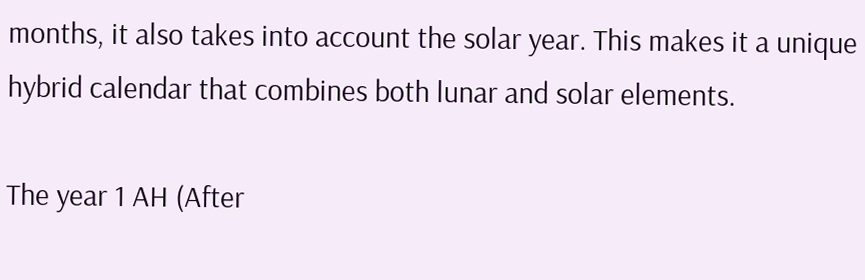months, it also takes into account the solar year. This makes it a unique hybrid calendar that combines both lunar and solar elements.

The year 1 AH (After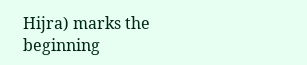Hijra) marks the beginning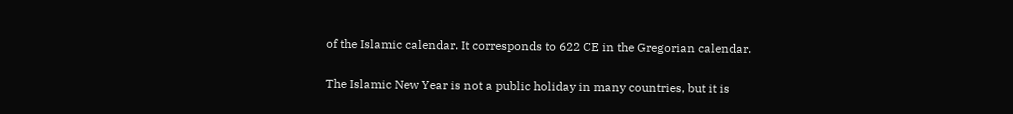of the Islamic calendar. It corresponds to 622 CE in the Gregorian calendar.

The Islamic New Year is not a public holiday in many countries, but it is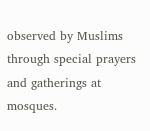observed by Muslims through special prayers and gatherings at mosques.